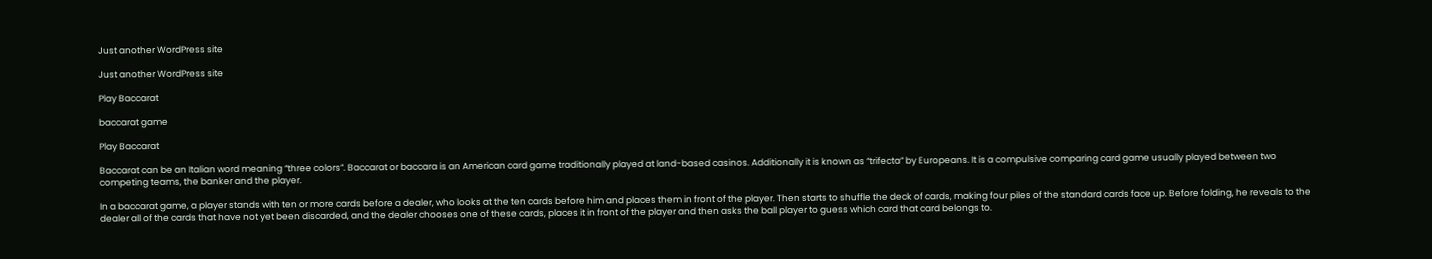Just another WordPress site

Just another WordPress site

Play Baccarat

baccarat game

Play Baccarat

Baccarat can be an Italian word meaning “three colors”. Baccarat or baccara is an American card game traditionally played at land-based casinos. Additionally it is known as “trifecta” by Europeans. It is a compulsive comparing card game usually played between two competing teams, the banker and the player.

In a baccarat game, a player stands with ten or more cards before a dealer, who looks at the ten cards before him and places them in front of the player. Then starts to shuffle the deck of cards, making four piles of the standard cards face up. Before folding, he reveals to the dealer all of the cards that have not yet been discarded, and the dealer chooses one of these cards, places it in front of the player and then asks the ball player to guess which card that card belongs to.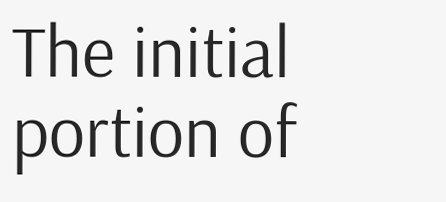The initial portion of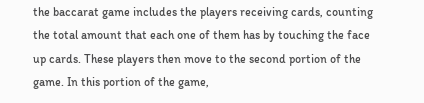the baccarat game includes the players receiving cards, counting the total amount that each one of them has by touching the face up cards. These players then move to the second portion of the game. In this portion of the game,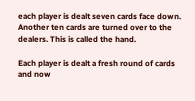each player is dealt seven cards face down. Another ten cards are turned over to the dealers. This is called the hand.

Each player is dealt a fresh round of cards and now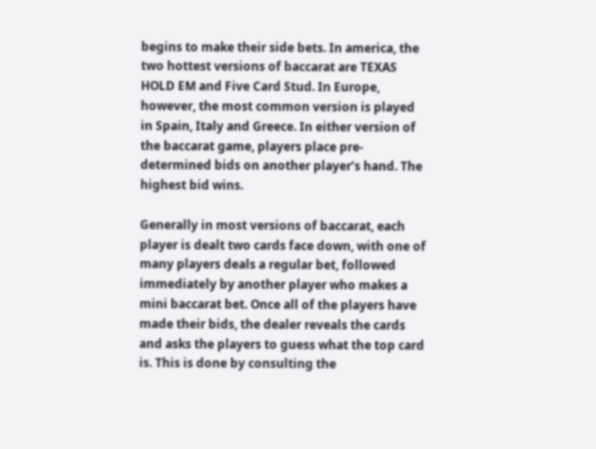begins to make their side bets. In america, the two hottest versions of baccarat are TEXAS HOLD EM and Five Card Stud. In Europe, however, the most common version is played in Spain, Italy and Greece. In either version of the baccarat game, players place pre-determined bids on another player’s hand. The highest bid wins.

Generally in most versions of baccarat, each player is dealt two cards face down, with one of many players deals a regular bet, followed immediately by another player who makes a mini baccarat bet. Once all of the players have made their bids, the dealer reveals the cards and asks the players to guess what the top card is. This is done by consulting the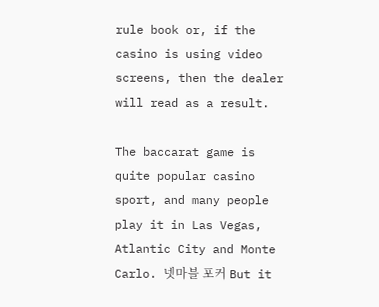rule book or, if the casino is using video screens, then the dealer will read as a result.

The baccarat game is quite popular casino sport, and many people play it in Las Vegas, Atlantic City and Monte Carlo. 넷마블 포커 But it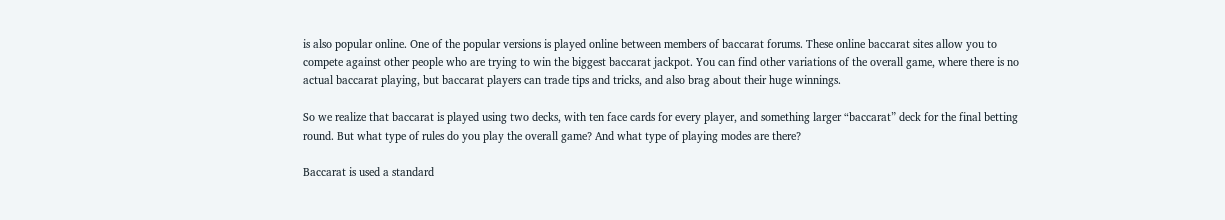is also popular online. One of the popular versions is played online between members of baccarat forums. These online baccarat sites allow you to compete against other people who are trying to win the biggest baccarat jackpot. You can find other variations of the overall game, where there is no actual baccarat playing, but baccarat players can trade tips and tricks, and also brag about their huge winnings.

So we realize that baccarat is played using two decks, with ten face cards for every player, and something larger “baccarat” deck for the final betting round. But what type of rules do you play the overall game? And what type of playing modes are there?

Baccarat is used a standard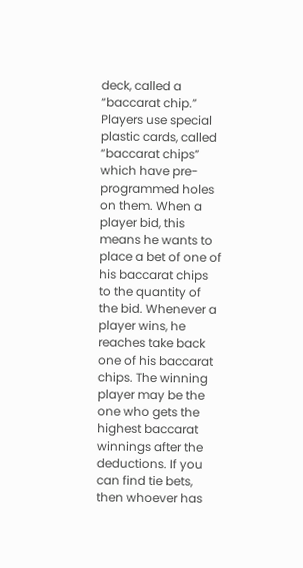deck, called a “baccarat chip.” Players use special plastic cards, called “baccarat chips” which have pre-programmed holes on them. When a player bid, this means he wants to place a bet of one of his baccarat chips to the quantity of the bid. Whenever a player wins, he reaches take back one of his baccarat chips. The winning player may be the one who gets the highest baccarat winnings after the deductions. If you can find tie bets, then whoever has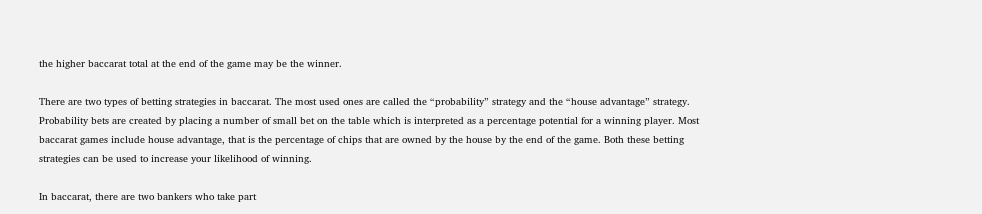the higher baccarat total at the end of the game may be the winner.

There are two types of betting strategies in baccarat. The most used ones are called the “probability” strategy and the “house advantage” strategy. Probability bets are created by placing a number of small bet on the table which is interpreted as a percentage potential for a winning player. Most baccarat games include house advantage, that is the percentage of chips that are owned by the house by the end of the game. Both these betting strategies can be used to increase your likelihood of winning.

In baccarat, there are two bankers who take part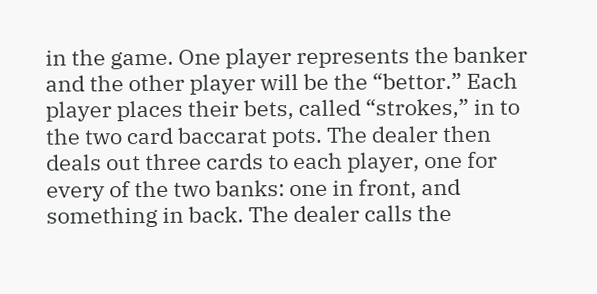in the game. One player represents the banker and the other player will be the “bettor.” Each player places their bets, called “strokes,” in to the two card baccarat pots. The dealer then deals out three cards to each player, one for every of the two banks: one in front, and something in back. The dealer calls the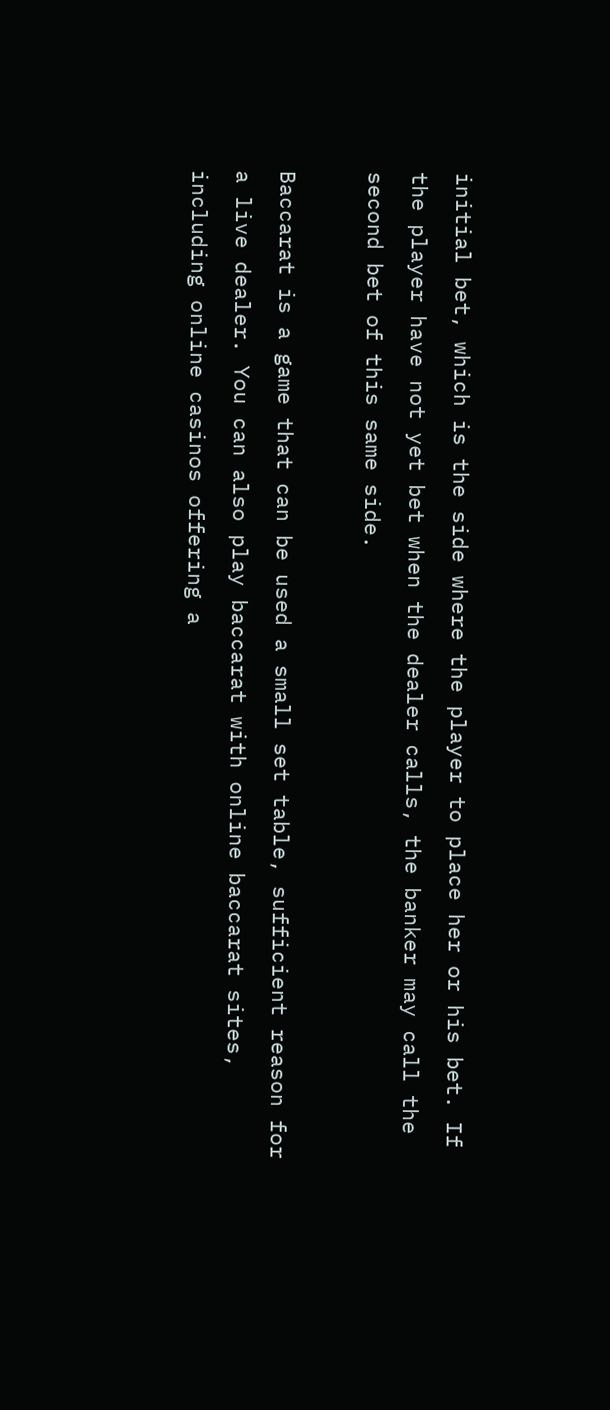initial bet, which is the side where the player to place her or his bet. If the player have not yet bet when the dealer calls, the banker may call the second bet of this same side.

Baccarat is a game that can be used a small set table, sufficient reason for a live dealer. You can also play baccarat with online baccarat sites, including online casinos offering a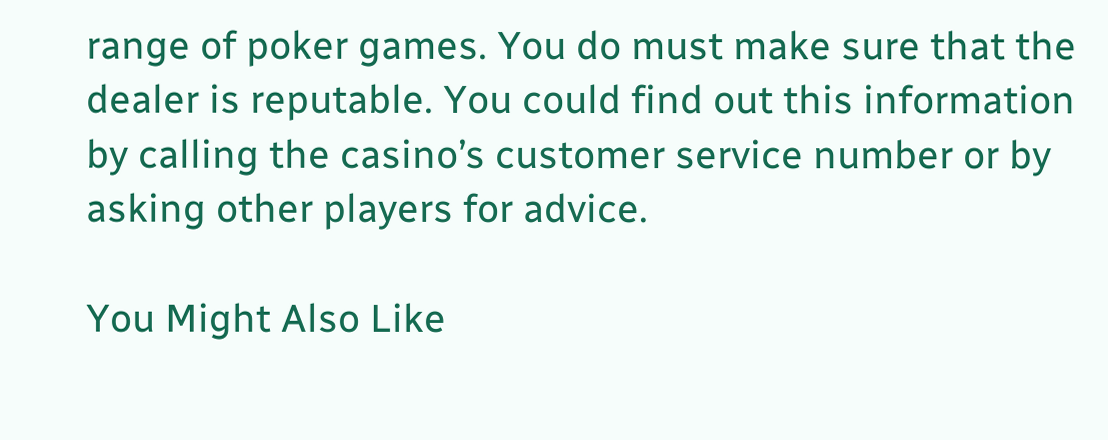range of poker games. You do must make sure that the dealer is reputable. You could find out this information by calling the casino’s customer service number or by asking other players for advice.

You Might Also Like